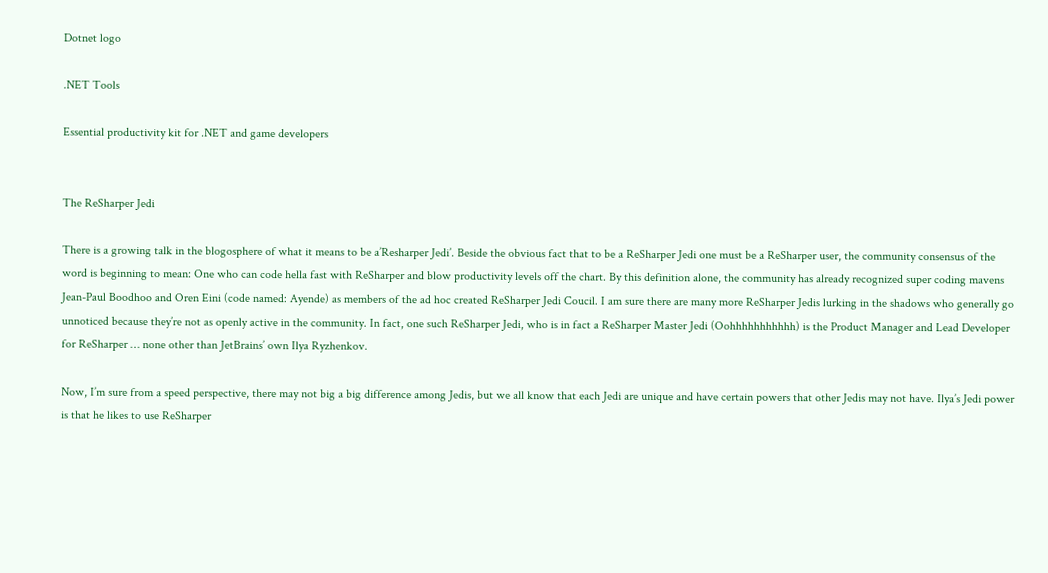Dotnet logo

.NET Tools

Essential productivity kit for .NET and game developers


The ReSharper Jedi

There is a growing talk in the blogosphere of what it means to be a’Resharper Jedi’. Beside the obvious fact that to be a ReSharper Jedi one must be a ReSharper user, the community consensus of the word is beginning to mean: One who can code hella fast with ReSharper and blow productivity levels off the chart. By this definition alone, the community has already recognized super coding mavens Jean-Paul Boodhoo and Oren Eini (code named: Ayende) as members of the ad hoc created ReSharper Jedi Coucil. I am sure there are many more ReSharper Jedis lurking in the shadows who generally go unnoticed because they’re not as openly active in the community. In fact, one such ReSharper Jedi, who is in fact a ReSharper Master Jedi (Oohhhhhhhhhhh) is the Product Manager and Lead Developer for ReSharper … none other than JetBrains’ own Ilya Ryzhenkov.

Now, I’m sure from a speed perspective, there may not big a big difference among Jedis, but we all know that each Jedi are unique and have certain powers that other Jedis may not have. Ilya’s Jedi power is that he likes to use ReSharper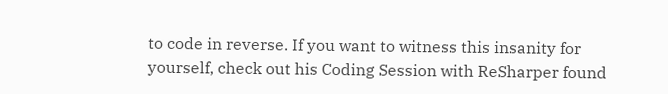to code in reverse. If you want to witness this insanity for yourself, check out his Coding Session with ReSharper found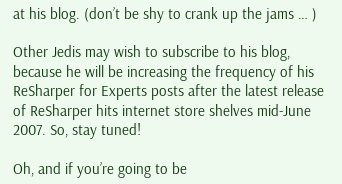at his blog. (don’t be shy to crank up the jams … )

Other Jedis may wish to subscribe to his blog, because he will be increasing the frequency of his ReSharper for Experts posts after the latest release of ReSharper hits internet store shelves mid-June 2007. So, stay tuned!

Oh, and if you’re going to be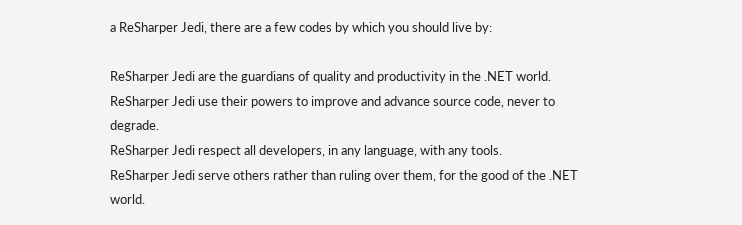a ReSharper Jedi, there are a few codes by which you should live by:

ReSharper Jedi are the guardians of quality and productivity in the .NET world.
ReSharper Jedi use their powers to improve and advance source code, never to degrade.
ReSharper Jedi respect all developers, in any language, with any tools.
ReSharper Jedi serve others rather than ruling over them, for the good of the .NET world.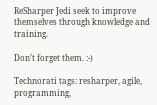ReSharper Jedi seek to improve themselves through knowledge and training.

Don’t forget them. :-)

Technorati tags: resharper, agile, programming,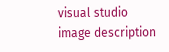visual studio
image description